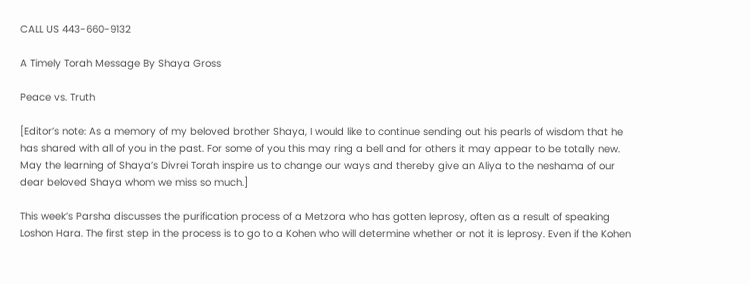CALL US 443-660-9132

A Timely Torah Message By Shaya Gross

Peace vs. Truth

[Editor’s note: As a memory of my beloved brother Shaya, I would like to continue sending out his pearls of wisdom that he has shared with all of you in the past. For some of you this may ring a bell and for others it may appear to be totally new. May the learning of Shaya’s Divrei Torah inspire us to change our ways and thereby give an Aliya to the neshama of our dear beloved Shaya whom we miss so much.]

This week’s Parsha discusses the purification process of a Metzora who has gotten leprosy, often as a result of speaking Loshon Hara. The first step in the process is to go to a Kohen who will determine whether or not it is leprosy. Even if the Kohen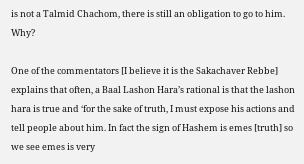is not a Talmid Chachom, there is still an obligation to go to him. Why?

One of the commentators [I believe it is the Sakachaver Rebbe] explains that often, a Baal Lashon Hara’s rational is that the lashon hara is true and ‘for the sake of truth, I must expose his actions and tell people about him. In fact the sign of Hashem is emes [truth] so we see emes is very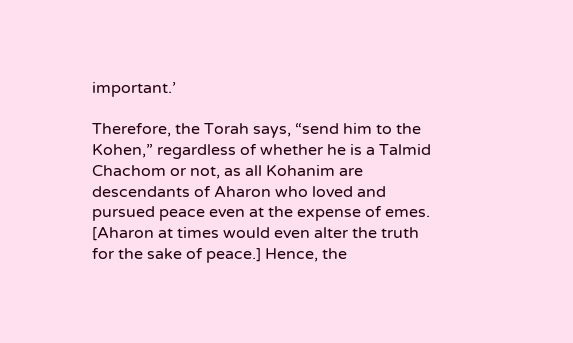important.’

Therefore, the Torah says, “send him to the Kohen,” regardless of whether he is a Talmid Chachom or not, as all Kohanim are descendants of Aharon who loved and pursued peace even at the expense of emes.  [Aharon at times would even alter the truth for the sake of peace.] Hence, the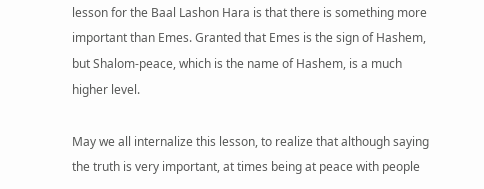lesson for the Baal Lashon Hara is that there is something more important than Emes. Granted that Emes is the sign of Hashem, but Shalom-peace, which is the name of Hashem, is a much higher level.

May we all internalize this lesson, to realize that although saying the truth is very important, at times being at peace with people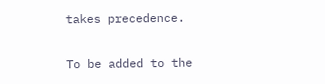takes precedence.

To be added to the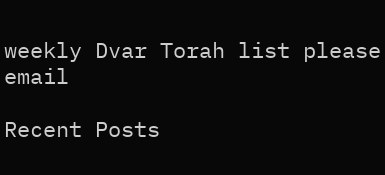weekly Dvar Torah list please email

Recent Posts